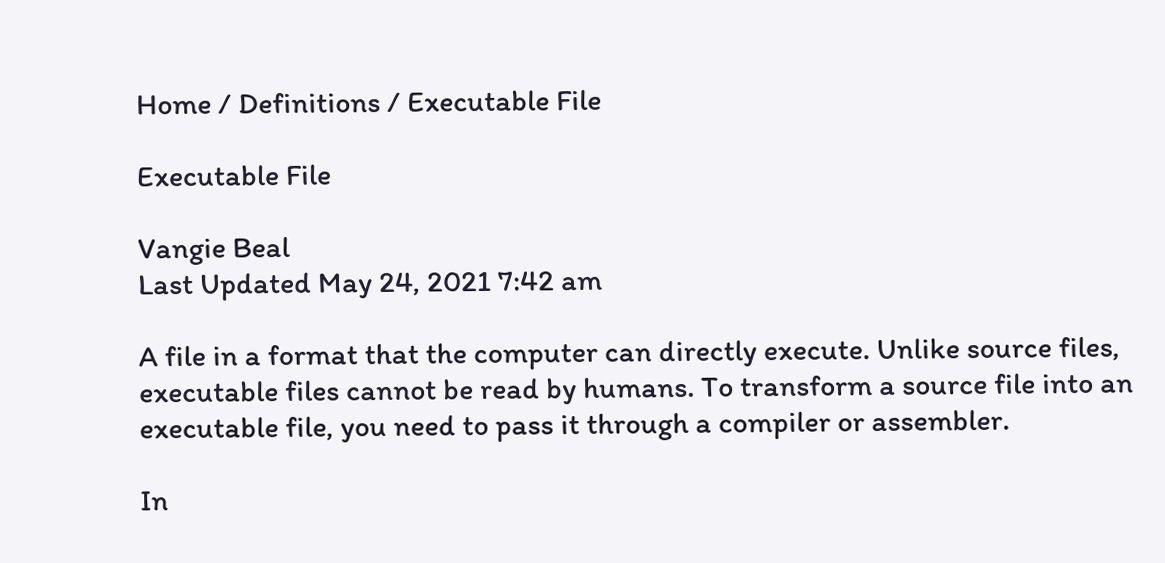Home / Definitions / Executable File

Executable File

Vangie Beal
Last Updated May 24, 2021 7:42 am

A file in a format that the computer can directly execute. Unlike source files, executable files cannot be read by humans. To transform a source file into an executable file, you need to pass it through a compiler or assembler.

In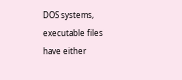DOS systems, executable files have either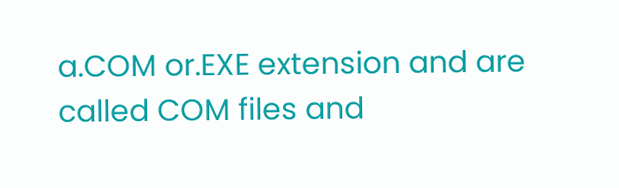a.COM or.EXE extension and are called COM files and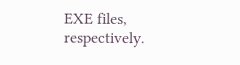EXE files, respectively.